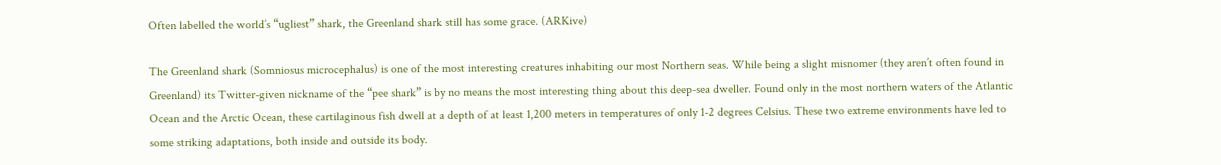Often labelled the world’s “ugliest” shark, the Greenland shark still has some grace. (ARKive)

The Greenland shark (Somniosus microcephalus) is one of the most interesting creatures inhabiting our most Northern seas. While being a slight misnomer (they aren’t often found in Greenland) its Twitter-given nickname of the “pee shark” is by no means the most interesting thing about this deep-sea dweller. Found only in the most northern waters of the Atlantic Ocean and the Arctic Ocean, these cartilaginous fish dwell at a depth of at least 1,200 meters in temperatures of only 1-2 degrees Celsius. These two extreme environments have led to some striking adaptations, both inside and outside its body.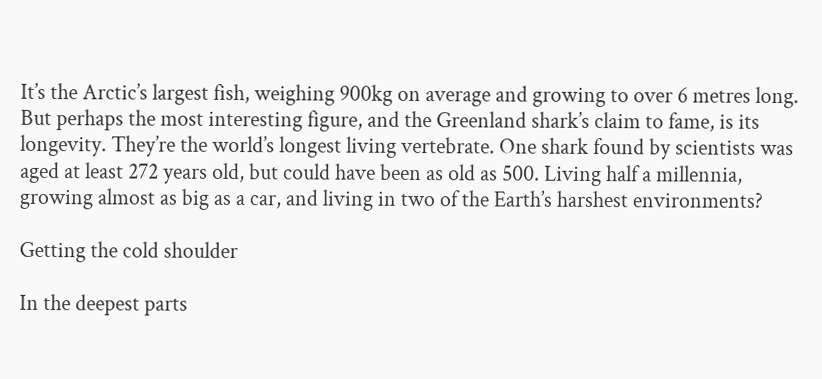It’s the Arctic’s largest fish, weighing 900kg on average and growing to over 6 metres long. But perhaps the most interesting figure, and the Greenland shark’s claim to fame, is its longevity. They’re the world’s longest living vertebrate. One shark found by scientists was aged at least 272 years old, but could have been as old as 500. Living half a millennia, growing almost as big as a car, and living in two of the Earth’s harshest environments?

Getting the cold shoulder

In the deepest parts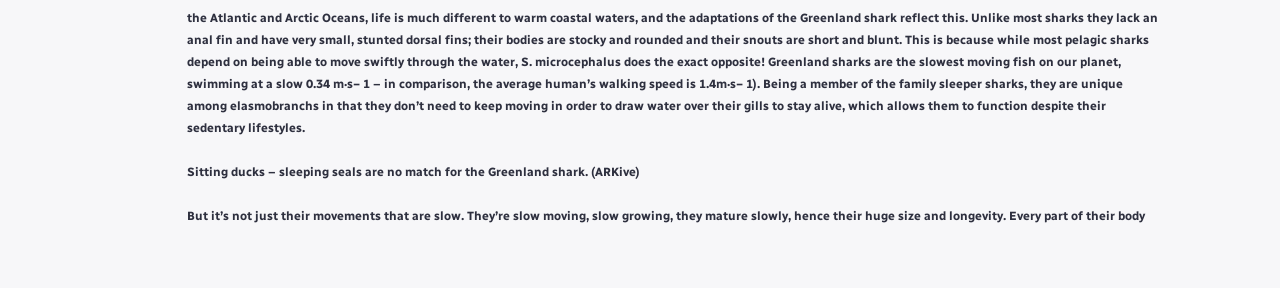the Atlantic and Arctic Oceans, life is much different to warm coastal waters, and the adaptations of the Greenland shark reflect this. Unlike most sharks they lack an anal fin and have very small, stunted dorsal fins; their bodies are stocky and rounded and their snouts are short and blunt. This is because while most pelagic sharks depend on being able to move swiftly through the water, S. microcephalus does the exact opposite! Greenland sharks are the slowest moving fish on our planet, swimming at a slow 0.34 m·s− 1 – in comparison, the average human’s walking speed is 1.4m·s− 1). Being a member of the family sleeper sharks, they are unique among elasmobranchs in that they don’t need to keep moving in order to draw water over their gills to stay alive, which allows them to function despite their sedentary lifestyles.

Sitting ducks – sleeping seals are no match for the Greenland shark. (ARKive)

But it’s not just their movements that are slow. They’re slow moving, slow growing, they mature slowly, hence their huge size and longevity. Every part of their body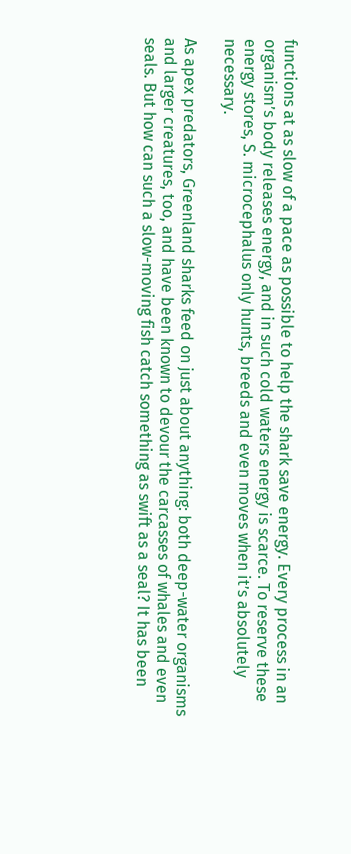functions at as slow of a pace as possible to help the shark save energy. Every process in an organism’s body releases energy, and in such cold waters energy is scarce. To reserve these energy stores, S. microcephalus only hunts, breeds and even moves when it’s absolutely necessary.

As apex predators, Greenland sharks feed on just about anything: both deep-water organisms and larger creatures, too, and have been known to devour the carcasses of whales and even seals. But how can such a slow-moving fish catch something as swift as a seal? It has been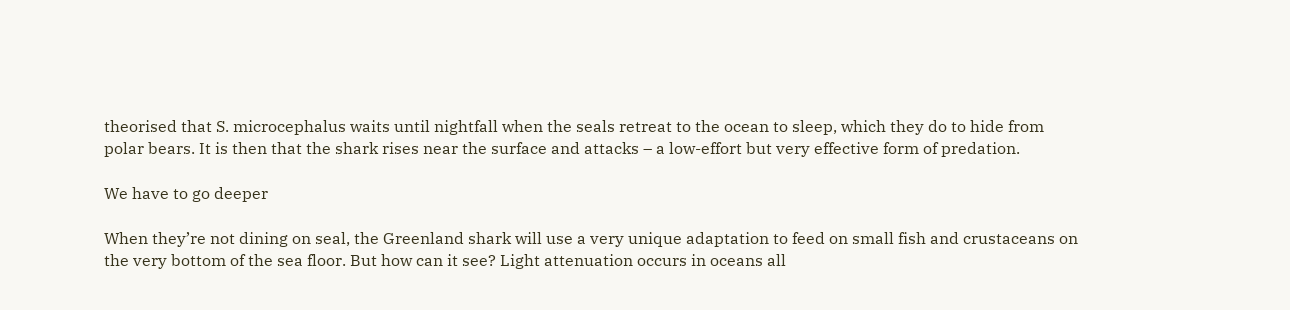theorised that S. microcephalus waits until nightfall when the seals retreat to the ocean to sleep, which they do to hide from polar bears. It is then that the shark rises near the surface and attacks – a low-effort but very effective form of predation.

We have to go deeper

When they’re not dining on seal, the Greenland shark will use a very unique adaptation to feed on small fish and crustaceans on the very bottom of the sea floor. But how can it see? Light attenuation occurs in oceans all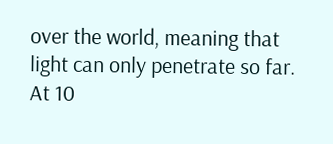over the world, meaning that light can only penetrate so far. At 10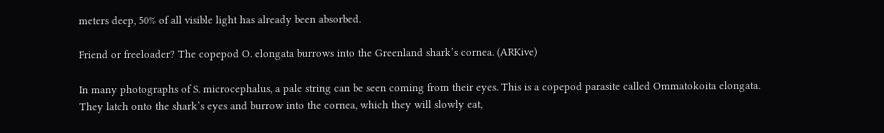meters deep, 50% of all visible light has already been absorbed.

Friend or freeloader? The copepod O. elongata burrows into the Greenland shark’s cornea. (ARKive)

In many photographs of S. microcephalus, a pale string can be seen coming from their eyes. This is a copepod parasite called Ommatokoita elongata. They latch onto the shark’s eyes and burrow into the cornea, which they will slowly eat,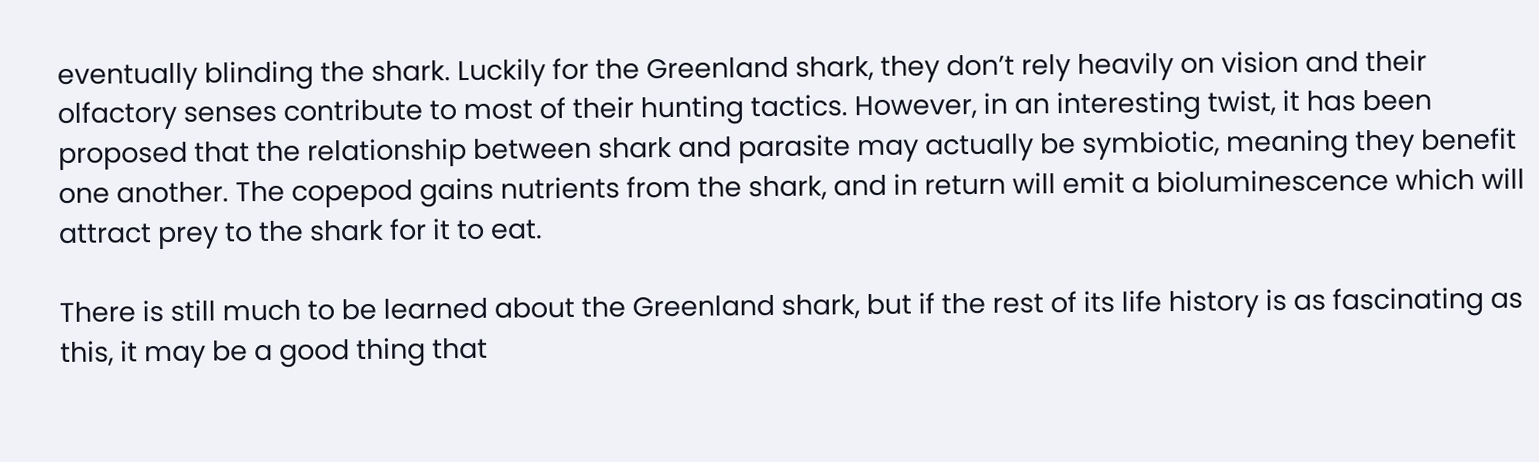eventually blinding the shark. Luckily for the Greenland shark, they don’t rely heavily on vision and their olfactory senses contribute to most of their hunting tactics. However, in an interesting twist, it has been proposed that the relationship between shark and parasite may actually be symbiotic, meaning they benefit one another. The copepod gains nutrients from the shark, and in return will emit a bioluminescence which will attract prey to the shark for it to eat.

There is still much to be learned about the Greenland shark, but if the rest of its life history is as fascinating as this, it may be a good thing that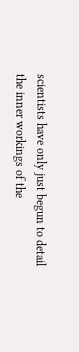scientists have only just begun to detail the inner workings of the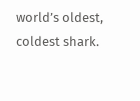world’s oldest, coldest shark.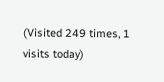(Visited 249 times, 1 visits today)